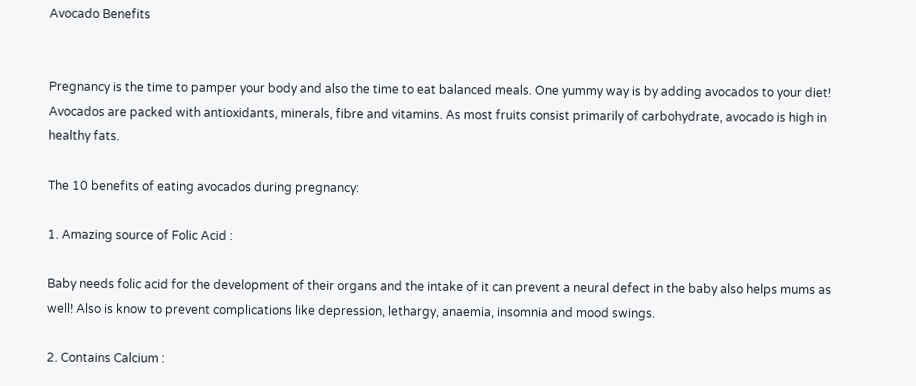Avocado Benefits


Pregnancy is the time to pamper your body and also the time to eat balanced meals. One yummy way is by adding avocados to your diet! Avocados are packed with antioxidants, minerals, fibre and vitamins. As most fruits consist primarily of carbohydrate, avocado is high in healthy fats.

The 10 benefits of eating avocados during pregnancy:

1. Amazing source of Folic Acid :

Baby needs folic acid for the development of their organs and the intake of it can prevent a neural defect in the baby also helps mums as well! Also is know to prevent complications like depression, lethargy, anaemia, insomnia and mood swings.

2. Contains Calcium :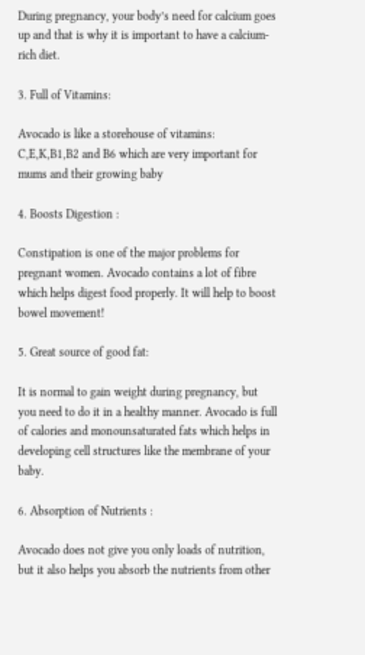During pregnancy, your body’s need for calcium goes up and that is why it is important to have a calcium-rich diet.

3. Full of Vitamins:

Avocado is like a storehouse of vitamins: C,E,K,B1,B2 and B6 which are very important for mums and their growing baby

4. Boosts Digestion :

Constipation is one of the major problems for pregnant women. Avocado contains a lot of fibre which helps digest food properly. It will help to boost bowel movement!

5. Great source of good fat:

It is normal to gain weight during pregnancy, but you need to do it in a healthy manner. Avocado is full of calories and monounsaturated fats which helps in developing cell structures like the membrane of your baby.

6. Absorption of Nutrients :

Avocado does not give you only loads of nutrition, but it also helps you absorb the nutrients from other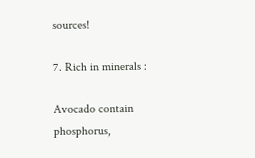sources!

7. Rich in minerals :

Avocado contain phosphorus,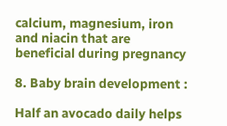calcium, magnesium, iron and niacin that are beneficial during pregnancy

8. Baby brain development :

Half an avocado daily helps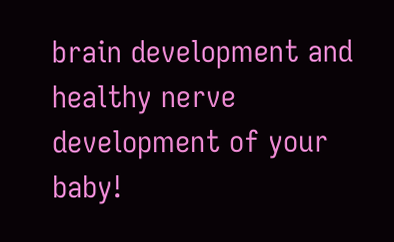brain development and healthy nerve development of your baby!